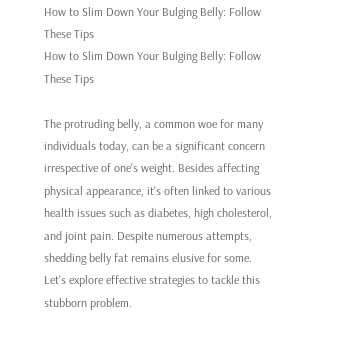How to Slim Down Your Bulging Belly: Follow These Tips
How to Slim Down Your Bulging Belly: Follow These Tips

The protruding belly, a common woe for many individuals today, can be a significant concern irrespective of one's weight. Besides affecting physical appearance, it's often linked to various health issues such as diabetes, high cholesterol, and joint pain. Despite numerous attempts, shedding belly fat remains elusive for some. Let's explore effective strategies to tackle this stubborn problem.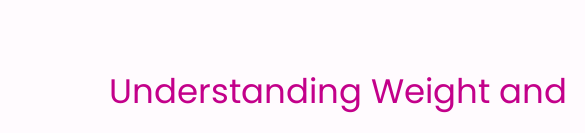Understanding Weight and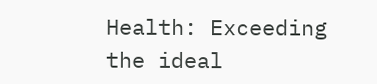Health: Exceeding the ideal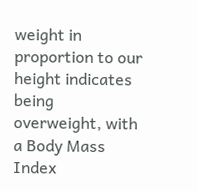weight in proportion to our height indicates being overweight, with a Body Mass Index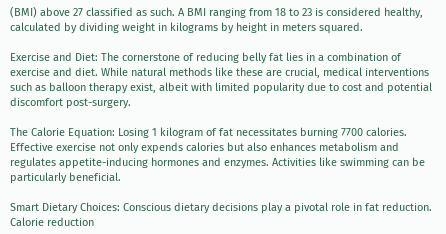(BMI) above 27 classified as such. A BMI ranging from 18 to 23 is considered healthy, calculated by dividing weight in kilograms by height in meters squared.

Exercise and Diet: The cornerstone of reducing belly fat lies in a combination of exercise and diet. While natural methods like these are crucial, medical interventions such as balloon therapy exist, albeit with limited popularity due to cost and potential discomfort post-surgery.

The Calorie Equation: Losing 1 kilogram of fat necessitates burning 7700 calories. Effective exercise not only expends calories but also enhances metabolism and regulates appetite-inducing hormones and enzymes. Activities like swimming can be particularly beneficial.

Smart Dietary Choices: Conscious dietary decisions play a pivotal role in fat reduction. Calorie reduction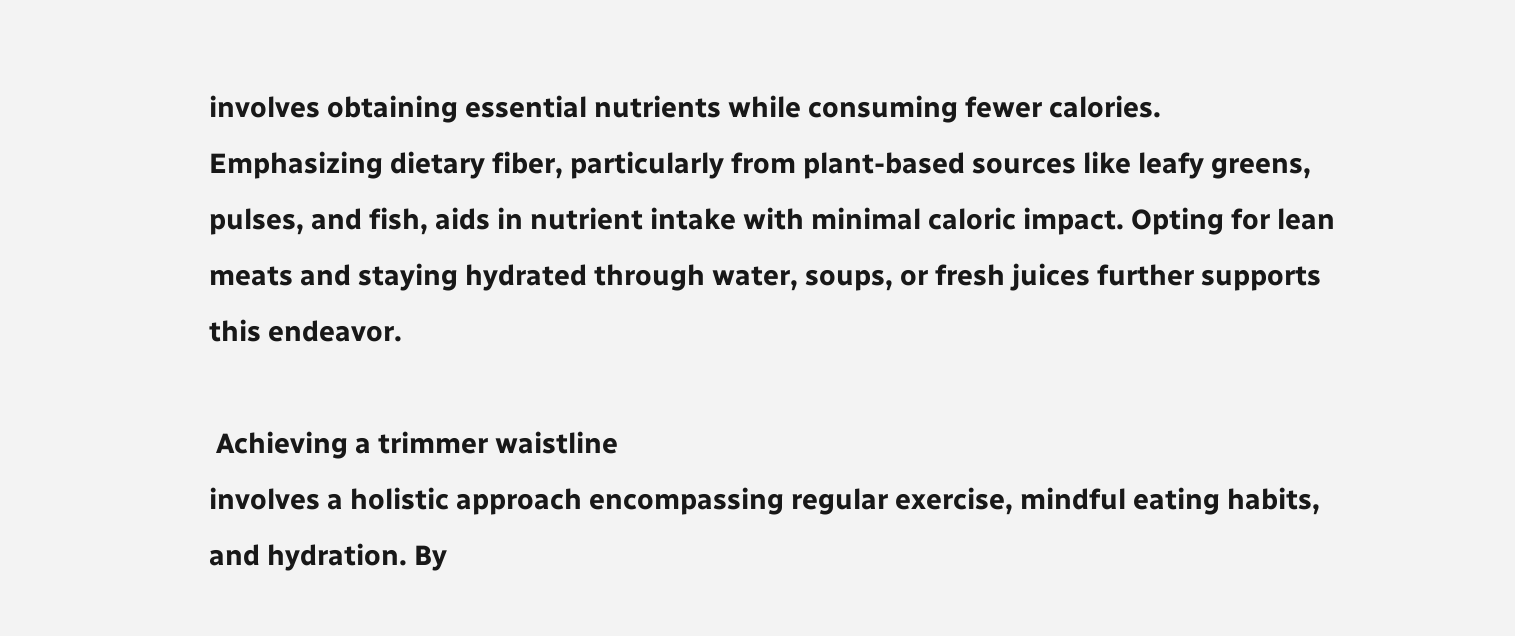involves obtaining essential nutrients while consuming fewer calories. Emphasizing dietary fiber, particularly from plant-based sources like leafy greens, pulses, and fish, aids in nutrient intake with minimal caloric impact. Opting for lean meats and staying hydrated through water, soups, or fresh juices further supports this endeavor.

 Achieving a trimmer waistline
involves a holistic approach encompassing regular exercise, mindful eating habits, and hydration. By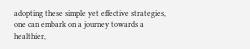adopting these simple yet effective strategies, one can embark on a journey towards a healthier,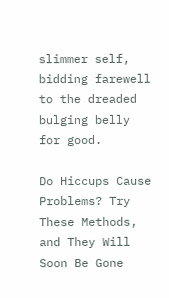slimmer self, bidding farewell to the dreaded bulging belly for good.

Do Hiccups Cause Problems? Try These Methods, and They Will Soon Be Gone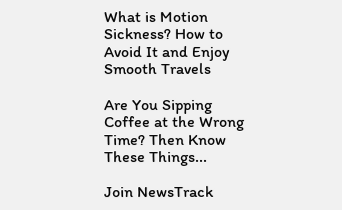What is Motion Sickness? How to Avoid It and Enjoy Smooth Travels

Are You Sipping Coffee at the Wrong Time? Then Know These Things...

Join NewsTrack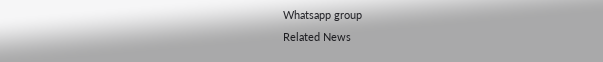Whatsapp group
Related News